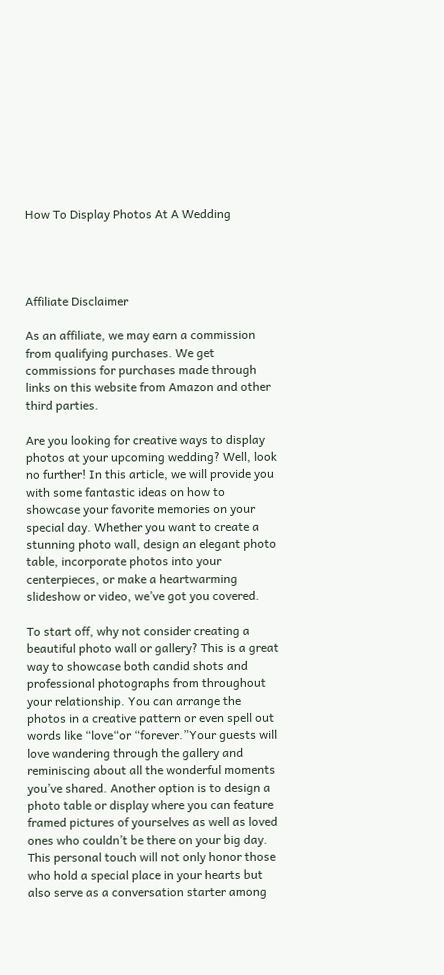How To Display Photos At A Wedding




Affiliate Disclaimer

As an affiliate, we may earn a commission from qualifying purchases. We get commissions for purchases made through links on this website from Amazon and other third parties.

Are you looking for creative ways to display photos at your upcoming wedding? Well, look no further! In this article, we will provide you with some fantastic ideas on how to showcase your favorite memories on your special day. Whether you want to create a stunning photo wall, design an elegant photo table, incorporate photos into your centerpieces, or make a heartwarming slideshow or video, we’ve got you covered.

To start off, why not consider creating a beautiful photo wall or gallery? This is a great way to showcase both candid shots and professional photographs from throughout your relationship. You can arrange the photos in a creative pattern or even spell out words like “love“or “forever.”Your guests will love wandering through the gallery and reminiscing about all the wonderful moments you’ve shared. Another option is to design a photo table or display where you can feature framed pictures of yourselves as well as loved ones who couldn’t be there on your big day. This personal touch will not only honor those who hold a special place in your hearts but also serve as a conversation starter among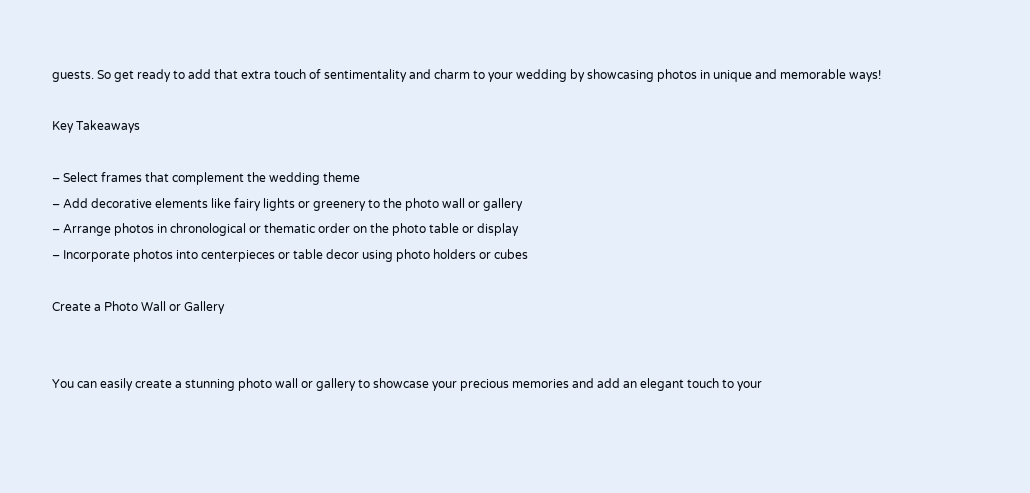guests. So get ready to add that extra touch of sentimentality and charm to your wedding by showcasing photos in unique and memorable ways!

Key Takeaways

– Select frames that complement the wedding theme
– Add decorative elements like fairy lights or greenery to the photo wall or gallery
– Arrange photos in chronological or thematic order on the photo table or display
– Incorporate photos into centerpieces or table decor using photo holders or cubes

Create a Photo Wall or Gallery


You can easily create a stunning photo wall or gallery to showcase your precious memories and add an elegant touch to your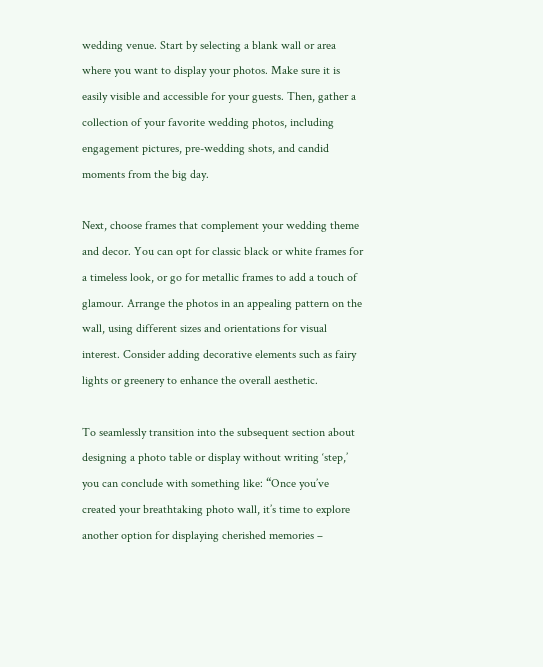wedding venue. Start by selecting a blank wall or area where you want to display your photos. Make sure it is easily visible and accessible for your guests. Then, gather a collection of your favorite wedding photos, including engagement pictures, pre-wedding shots, and candid moments from the big day.

Next, choose frames that complement your wedding theme and decor. You can opt for classic black or white frames for a timeless look, or go for metallic frames to add a touch of glamour. Arrange the photos in an appealing pattern on the wall, using different sizes and orientations for visual interest. Consider adding decorative elements such as fairy lights or greenery to enhance the overall aesthetic.

To seamlessly transition into the subsequent section about designing a photo table or display without writing ‘step,’ you can conclude with something like: “Once you’ve created your breathtaking photo wall, it’s time to explore another option for displaying cherished memories –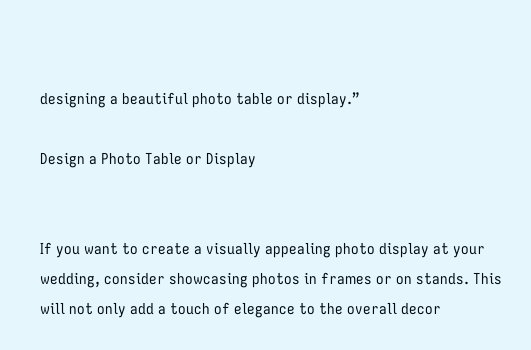designing a beautiful photo table or display.”

Design a Photo Table or Display


If you want to create a visually appealing photo display at your wedding, consider showcasing photos in frames or on stands. This will not only add a touch of elegance to the overall decor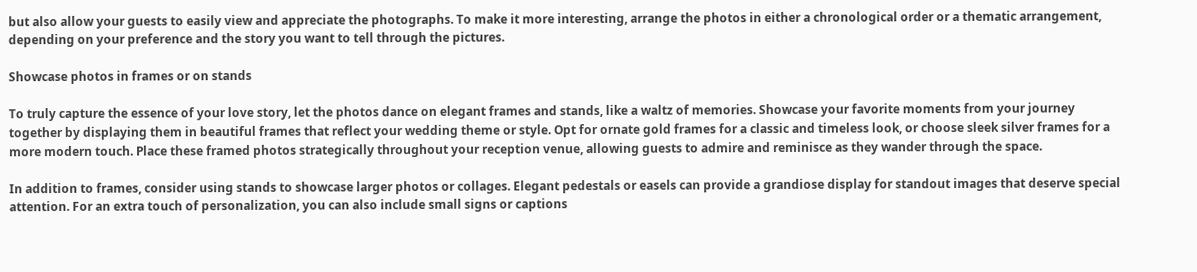but also allow your guests to easily view and appreciate the photographs. To make it more interesting, arrange the photos in either a chronological order or a thematic arrangement, depending on your preference and the story you want to tell through the pictures.

Showcase photos in frames or on stands

To truly capture the essence of your love story, let the photos dance on elegant frames and stands, like a waltz of memories. Showcase your favorite moments from your journey together by displaying them in beautiful frames that reflect your wedding theme or style. Opt for ornate gold frames for a classic and timeless look, or choose sleek silver frames for a more modern touch. Place these framed photos strategically throughout your reception venue, allowing guests to admire and reminisce as they wander through the space.

In addition to frames, consider using stands to showcase larger photos or collages. Elegant pedestals or easels can provide a grandiose display for standout images that deserve special attention. For an extra touch of personalization, you can also include small signs or captions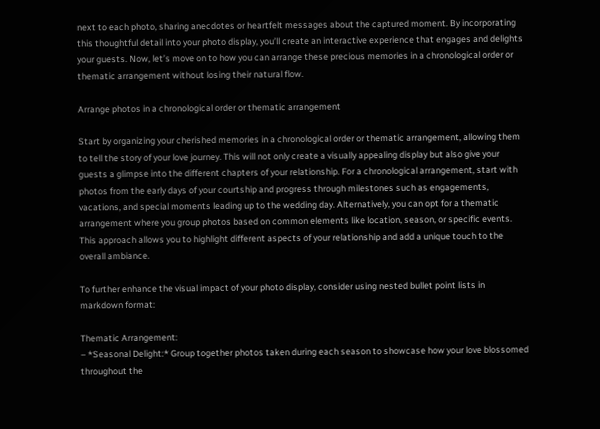next to each photo, sharing anecdotes or heartfelt messages about the captured moment. By incorporating this thoughtful detail into your photo display, you’ll create an interactive experience that engages and delights your guests. Now, let’s move on to how you can arrange these precious memories in a chronological order or thematic arrangement without losing their natural flow.

Arrange photos in a chronological order or thematic arrangement

Start by organizing your cherished memories in a chronological order or thematic arrangement, allowing them to tell the story of your love journey. This will not only create a visually appealing display but also give your guests a glimpse into the different chapters of your relationship. For a chronological arrangement, start with photos from the early days of your courtship and progress through milestones such as engagements, vacations, and special moments leading up to the wedding day. Alternatively, you can opt for a thematic arrangement where you group photos based on common elements like location, season, or specific events. This approach allows you to highlight different aspects of your relationship and add a unique touch to the overall ambiance.

To further enhance the visual impact of your photo display, consider using nested bullet point lists in markdown format:

Thematic Arrangement:
– *Seasonal Delight:* Group together photos taken during each season to showcase how your love blossomed throughout the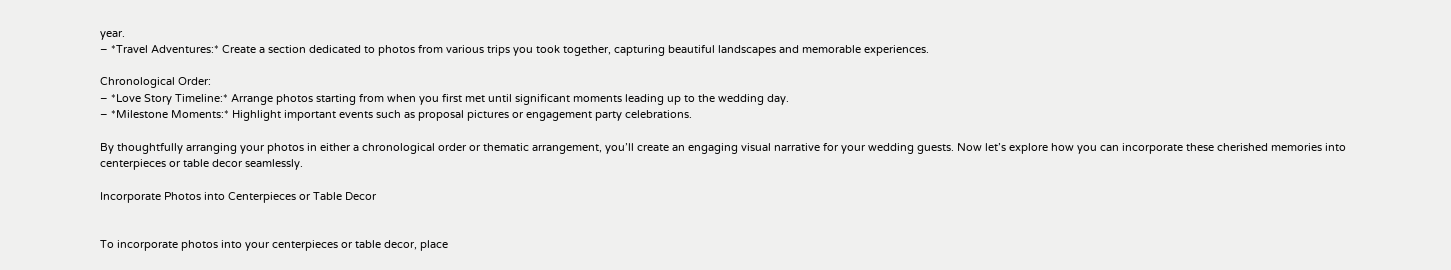year.
– *Travel Adventures:* Create a section dedicated to photos from various trips you took together, capturing beautiful landscapes and memorable experiences.

Chronological Order:
– *Love Story Timeline:* Arrange photos starting from when you first met until significant moments leading up to the wedding day.
– *Milestone Moments:* Highlight important events such as proposal pictures or engagement party celebrations.

By thoughtfully arranging your photos in either a chronological order or thematic arrangement, you’ll create an engaging visual narrative for your wedding guests. Now let’s explore how you can incorporate these cherished memories into centerpieces or table decor seamlessly.

Incorporate Photos into Centerpieces or Table Decor


To incorporate photos into your centerpieces or table decor, place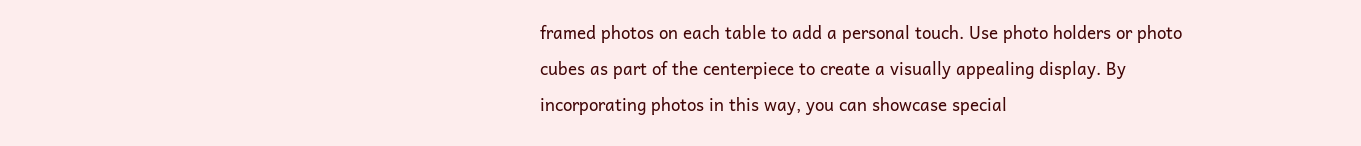framed photos on each table to add a personal touch. Use photo holders or photo cubes as part of the centerpiece to create a visually appealing display. By incorporating photos in this way, you can showcase special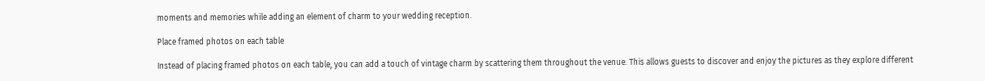moments and memories while adding an element of charm to your wedding reception.

Place framed photos on each table

Instead of placing framed photos on each table, you can add a touch of vintage charm by scattering them throughout the venue. This allows guests to discover and enjoy the pictures as they explore different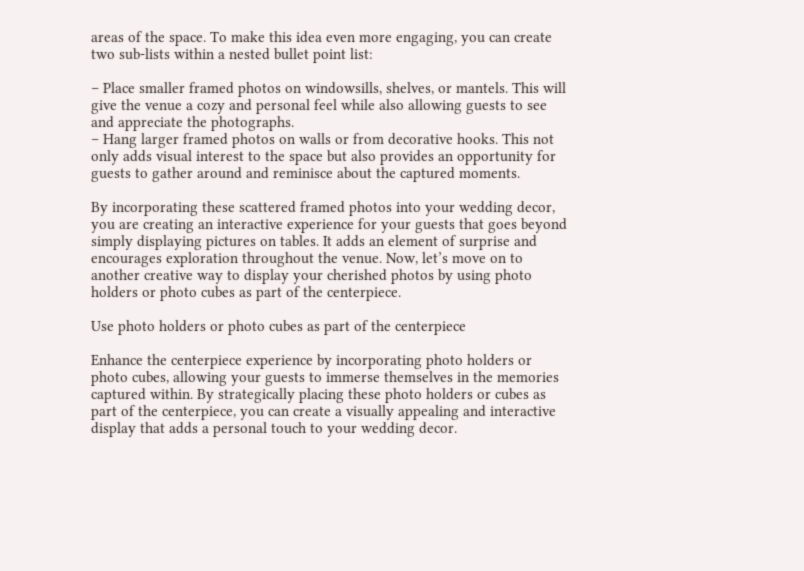areas of the space. To make this idea even more engaging, you can create two sub-lists within a nested bullet point list:

– Place smaller framed photos on windowsills, shelves, or mantels. This will give the venue a cozy and personal feel while also allowing guests to see and appreciate the photographs.
– Hang larger framed photos on walls or from decorative hooks. This not only adds visual interest to the space but also provides an opportunity for guests to gather around and reminisce about the captured moments.

By incorporating these scattered framed photos into your wedding decor, you are creating an interactive experience for your guests that goes beyond simply displaying pictures on tables. It adds an element of surprise and encourages exploration throughout the venue. Now, let’s move on to another creative way to display your cherished photos by using photo holders or photo cubes as part of the centerpiece.

Use photo holders or photo cubes as part of the centerpiece

Enhance the centerpiece experience by incorporating photo holders or photo cubes, allowing your guests to immerse themselves in the memories captured within. By strategically placing these photo holders or cubes as part of the centerpiece, you can create a visually appealing and interactive display that adds a personal touch to your wedding decor.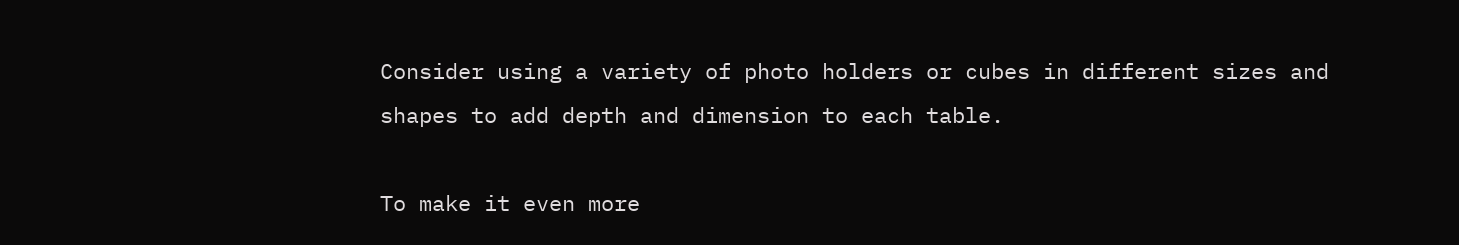Consider using a variety of photo holders or cubes in different sizes and shapes to add depth and dimension to each table.

To make it even more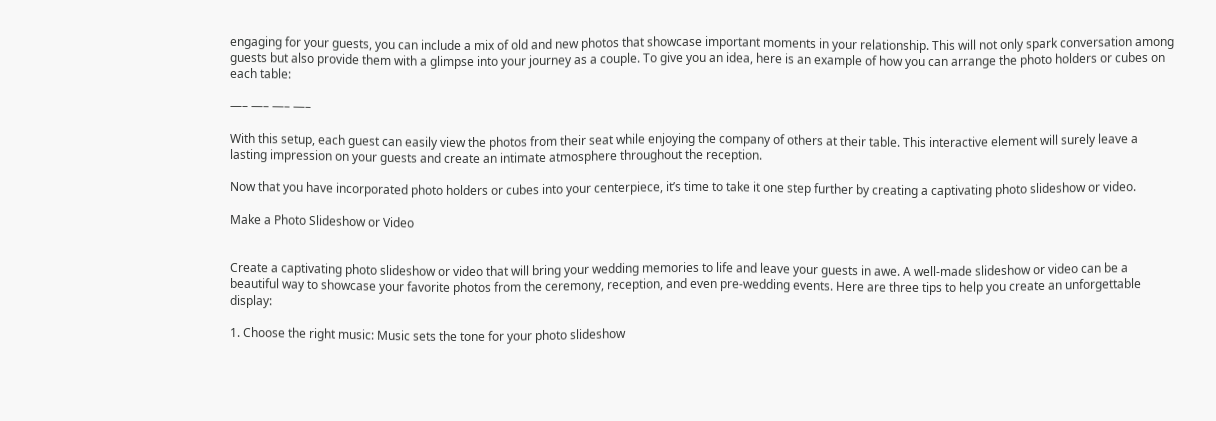engaging for your guests, you can include a mix of old and new photos that showcase important moments in your relationship. This will not only spark conversation among guests but also provide them with a glimpse into your journey as a couple. To give you an idea, here is an example of how you can arrange the photo holders or cubes on each table:

—– —– —– —–

With this setup, each guest can easily view the photos from their seat while enjoying the company of others at their table. This interactive element will surely leave a lasting impression on your guests and create an intimate atmosphere throughout the reception.

Now that you have incorporated photo holders or cubes into your centerpiece, it’s time to take it one step further by creating a captivating photo slideshow or video.

Make a Photo Slideshow or Video


Create a captivating photo slideshow or video that will bring your wedding memories to life and leave your guests in awe. A well-made slideshow or video can be a beautiful way to showcase your favorite photos from the ceremony, reception, and even pre-wedding events. Here are three tips to help you create an unforgettable display:

1. Choose the right music: Music sets the tone for your photo slideshow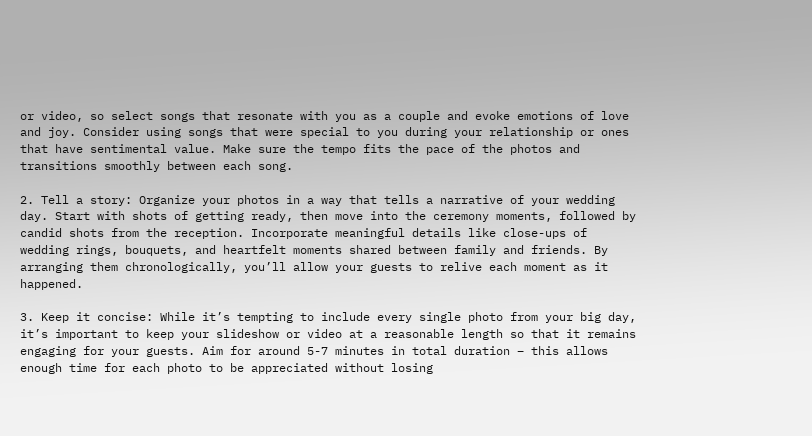or video, so select songs that resonate with you as a couple and evoke emotions of love and joy. Consider using songs that were special to you during your relationship or ones that have sentimental value. Make sure the tempo fits the pace of the photos and transitions smoothly between each song.

2. Tell a story: Organize your photos in a way that tells a narrative of your wedding day. Start with shots of getting ready, then move into the ceremony moments, followed by candid shots from the reception. Incorporate meaningful details like close-ups of wedding rings, bouquets, and heartfelt moments shared between family and friends. By arranging them chronologically, you’ll allow your guests to relive each moment as it happened.

3. Keep it concise: While it’s tempting to include every single photo from your big day, it’s important to keep your slideshow or video at a reasonable length so that it remains engaging for your guests. Aim for around 5-7 minutes in total duration – this allows enough time for each photo to be appreciated without losing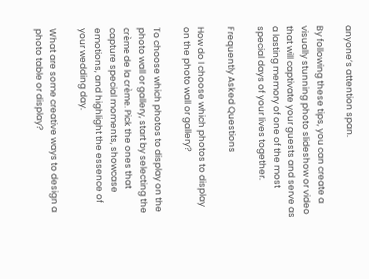anyone’s attention span.

By following these tips, you can create a visually stunning photo slideshow or video that will captivate your guests and serve as a lasting memory of one of the most special days of your lives together.

Frequently Asked Questions

How do I choose which photos to display on the photo wall or gallery?

To choose which photos to display on the photo wall or gallery, start by selecting the crème de la crème. Pick the ones that capture special moments, showcase emotions, and highlight the essence of your wedding day.

What are some creative ways to design a photo table or display?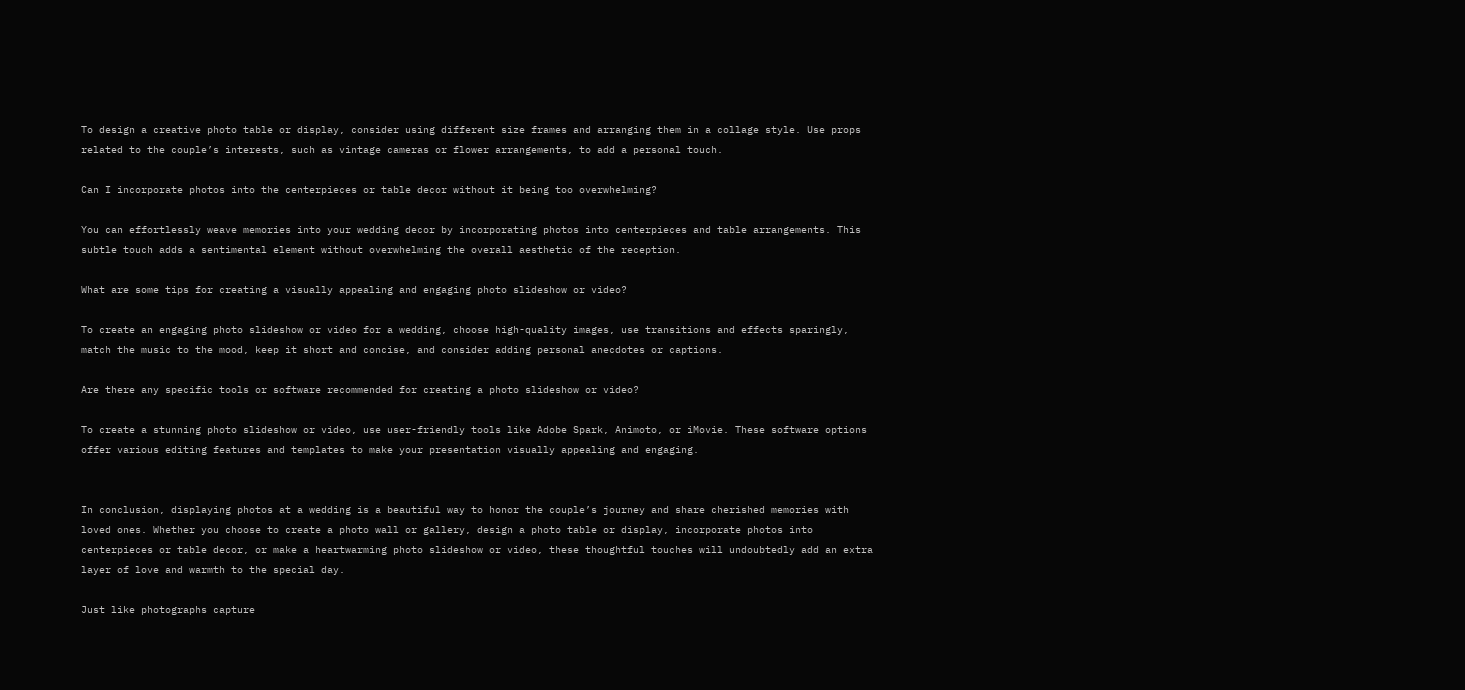To design a creative photo table or display, consider using different size frames and arranging them in a collage style. Use props related to the couple’s interests, such as vintage cameras or flower arrangements, to add a personal touch.

Can I incorporate photos into the centerpieces or table decor without it being too overwhelming?

You can effortlessly weave memories into your wedding decor by incorporating photos into centerpieces and table arrangements. This subtle touch adds a sentimental element without overwhelming the overall aesthetic of the reception.

What are some tips for creating a visually appealing and engaging photo slideshow or video?

To create an engaging photo slideshow or video for a wedding, choose high-quality images, use transitions and effects sparingly, match the music to the mood, keep it short and concise, and consider adding personal anecdotes or captions.

Are there any specific tools or software recommended for creating a photo slideshow or video?

To create a stunning photo slideshow or video, use user-friendly tools like Adobe Spark, Animoto, or iMovie. These software options offer various editing features and templates to make your presentation visually appealing and engaging.


In conclusion, displaying photos at a wedding is a beautiful way to honor the couple’s journey and share cherished memories with loved ones. Whether you choose to create a photo wall or gallery, design a photo table or display, incorporate photos into centerpieces or table decor, or make a heartwarming photo slideshow or video, these thoughtful touches will undoubtedly add an extra layer of love and warmth to the special day.

Just like photographs capture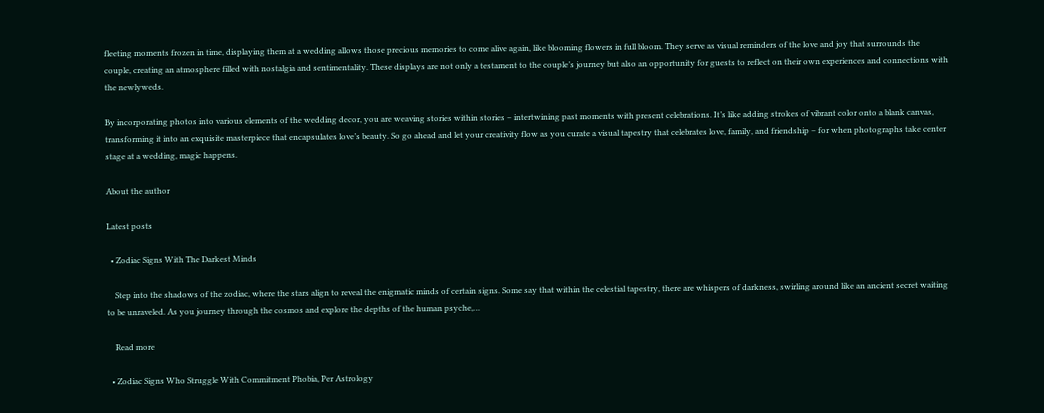fleeting moments frozen in time, displaying them at a wedding allows those precious memories to come alive again, like blooming flowers in full bloom. They serve as visual reminders of the love and joy that surrounds the couple, creating an atmosphere filled with nostalgia and sentimentality. These displays are not only a testament to the couple’s journey but also an opportunity for guests to reflect on their own experiences and connections with the newlyweds.

By incorporating photos into various elements of the wedding decor, you are weaving stories within stories – intertwining past moments with present celebrations. It’s like adding strokes of vibrant color onto a blank canvas, transforming it into an exquisite masterpiece that encapsulates love’s beauty. So go ahead and let your creativity flow as you curate a visual tapestry that celebrates love, family, and friendship – for when photographs take center stage at a wedding, magic happens.

About the author

Latest posts

  • Zodiac Signs With The Darkest Minds

    Step into the shadows of the zodiac, where the stars align to reveal the enigmatic minds of certain signs. Some say that within the celestial tapestry, there are whispers of darkness, swirling around like an ancient secret waiting to be unraveled. As you journey through the cosmos and explore the depths of the human psyche,…

    Read more

  • Zodiac Signs Who Struggle With Commitment Phobia, Per Astrology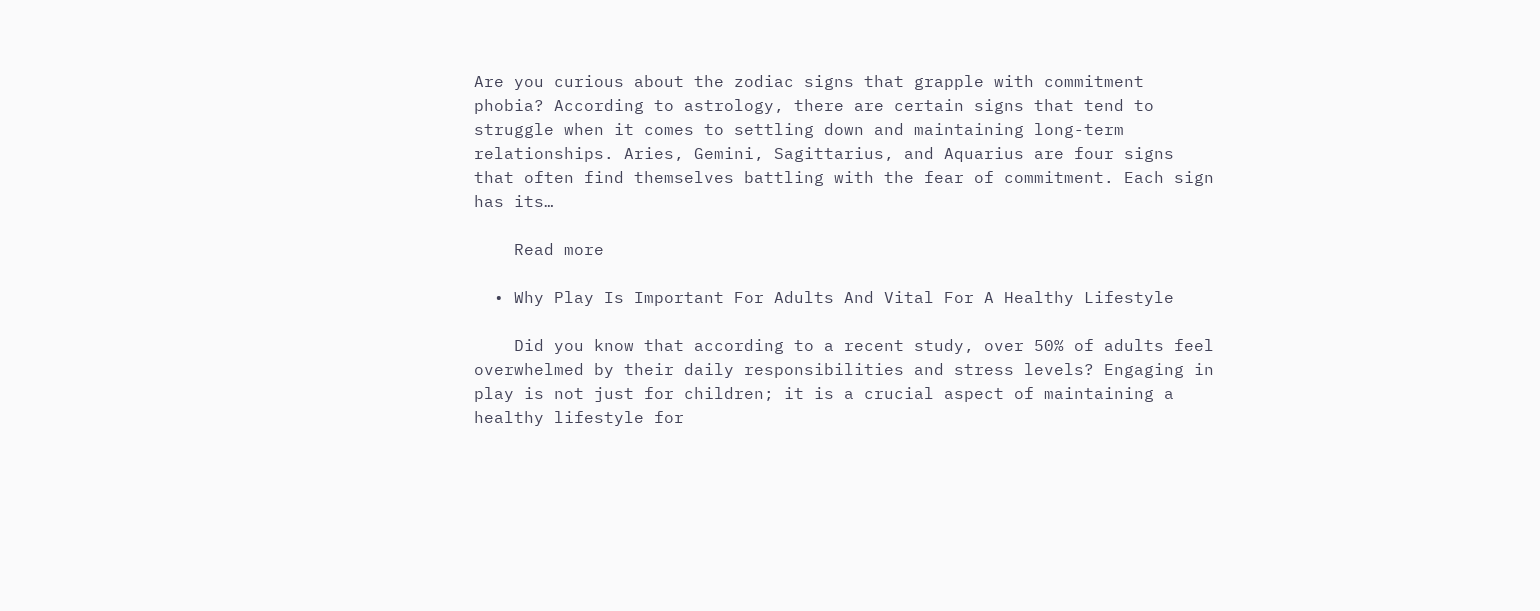Are you curious about the zodiac signs that grapple with commitment phobia? According to astrology, there are certain signs that tend to struggle when it comes to settling down and maintaining long-term relationships. Aries, Gemini, Sagittarius, and Aquarius are four signs that often find themselves battling with the fear of commitment. Each sign has its…

    Read more

  • Why Play Is Important For Adults And Vital For A Healthy Lifestyle

    Did you know that according to a recent study, over 50% of adults feel overwhelmed by their daily responsibilities and stress levels? Engaging in play is not just for children; it is a crucial aspect of maintaining a healthy lifestyle for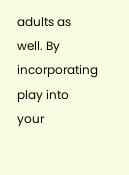adults as well. By incorporating play into your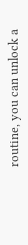routine, you can unlock a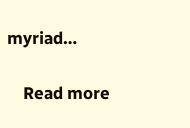myriad…

    Read more